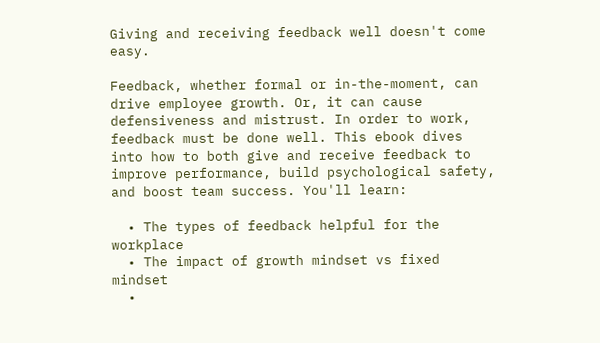Giving and receiving feedback well doesn't come easy.

Feedback, whether formal or in-the-moment, can drive employee growth. Or, it can cause defensiveness and mistrust. In order to work, feedback must be done well. This ebook dives into how to both give and receive feedback to improve performance, build psychological safety, and boost team success. You'll learn:

  • The types of feedback helpful for the workplace
  • The impact of growth mindset vs fixed mindset
  •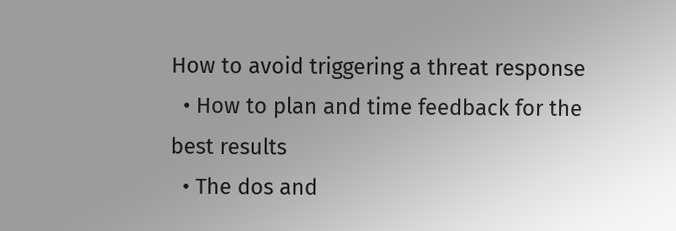How to avoid triggering a threat response
  • How to plan and time feedback for the best results
  • The dos and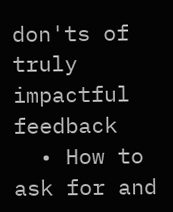don'ts of truly impactful feedback
  • How to ask for and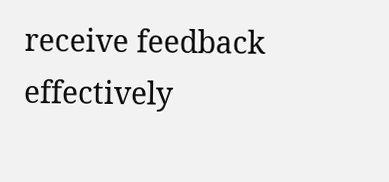receive feedback effectively